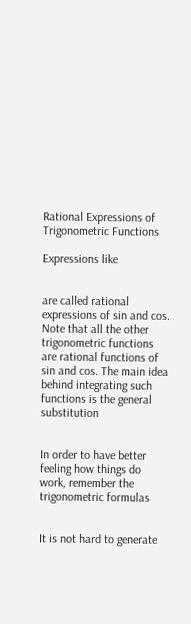Rational Expressions of Trigonometric Functions

Expressions like


are called rational expressions of sin and cos. Note that all the other trigonometric functions are rational functions of sin and cos. The main idea behind integrating such functions is the general substitution


In order to have better feeling how things do work, remember the trigonometric formulas


It is not hard to generate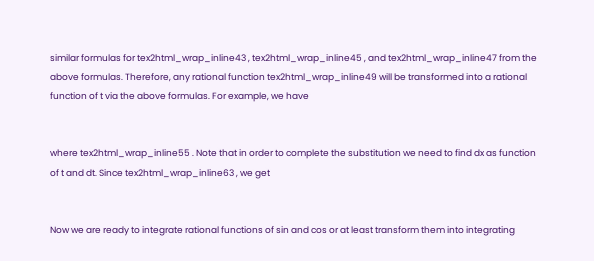similar formulas for tex2html_wrap_inline43 , tex2html_wrap_inline45 , and tex2html_wrap_inline47 from the above formulas. Therefore, any rational function tex2html_wrap_inline49 will be transformed into a rational function of t via the above formulas. For example, we have


where tex2html_wrap_inline55 . Note that in order to complete the substitution we need to find dx as function of t and dt. Since tex2html_wrap_inline63 , we get


Now we are ready to integrate rational functions of sin and cos or at least transform them into integrating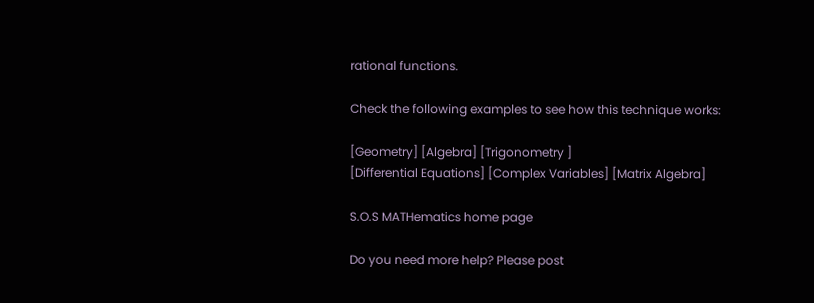rational functions.

Check the following examples to see how this technique works:

[Geometry] [Algebra] [Trigonometry ]
[Differential Equations] [Complex Variables] [Matrix Algebra]

S.O.S MATHematics home page

Do you need more help? Please post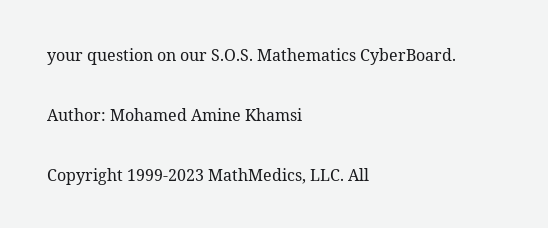your question on our S.O.S. Mathematics CyberBoard.

Author: Mohamed Amine Khamsi

Copyright 1999-2023 MathMedics, LLC. All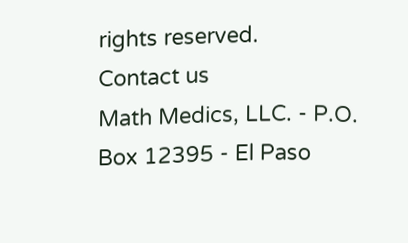rights reserved.
Contact us
Math Medics, LLC. - P.O. Box 12395 - El Paso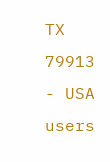TX 79913 - USA
users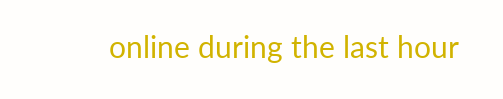online during the last hour